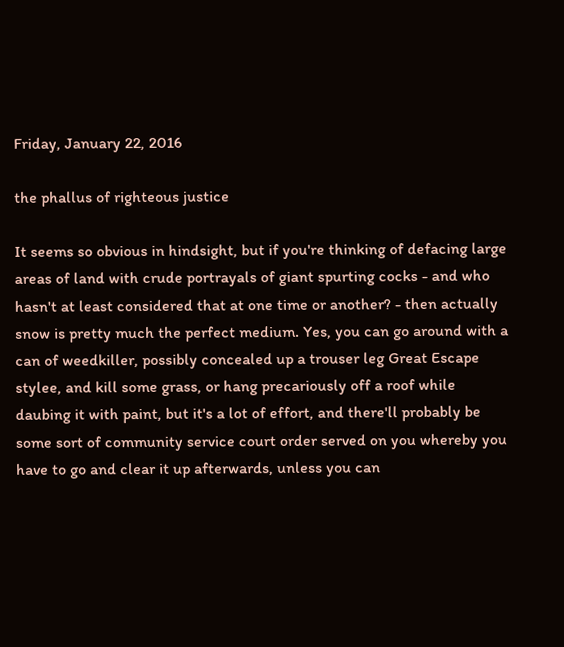Friday, January 22, 2016

the phallus of righteous justice

It seems so obvious in hindsight, but if you're thinking of defacing large areas of land with crude portrayals of giant spurting cocks - and who hasn't at least considered that at one time or another? - then actually snow is pretty much the perfect medium. Yes, you can go around with a can of weedkiller, possibly concealed up a trouser leg Great Escape stylee, and kill some grass, or hang precariously off a roof while daubing it with paint, but it's a lot of effort, and there'll probably be some sort of community service court order served on you whereby you have to go and clear it up afterwards, unless you can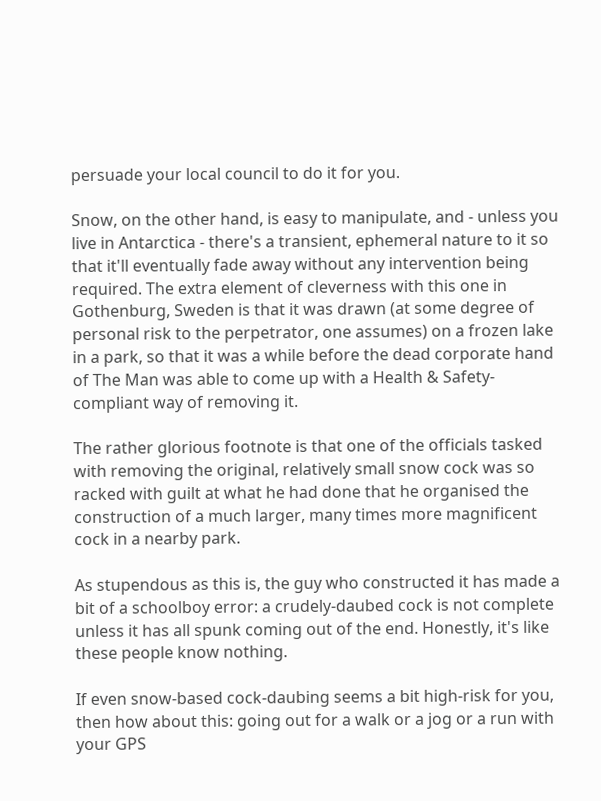persuade your local council to do it for you.

Snow, on the other hand, is easy to manipulate, and - unless you live in Antarctica - there's a transient, ephemeral nature to it so that it'll eventually fade away without any intervention being required. The extra element of cleverness with this one in Gothenburg, Sweden is that it was drawn (at some degree of personal risk to the perpetrator, one assumes) on a frozen lake in a park, so that it was a while before the dead corporate hand of The Man was able to come up with a Health & Safety-compliant way of removing it.

The rather glorious footnote is that one of the officials tasked with removing the original, relatively small snow cock was so racked with guilt at what he had done that he organised the construction of a much larger, many times more magnificent cock in a nearby park.

As stupendous as this is, the guy who constructed it has made a bit of a schoolboy error: a crudely-daubed cock is not complete unless it has all spunk coming out of the end. Honestly, it's like these people know nothing.

If even snow-based cock-daubing seems a bit high-risk for you, then how about this: going out for a walk or a jog or a run with your GPS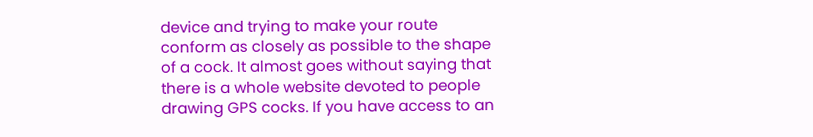device and trying to make your route conform as closely as possible to the shape of a cock. It almost goes without saying that there is a whole website devoted to people drawing GPS cocks. If you have access to an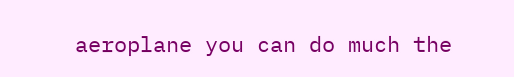aeroplane you can do much the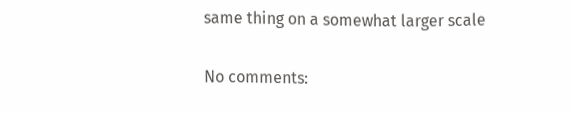same thing on a somewhat larger scale

No comments: